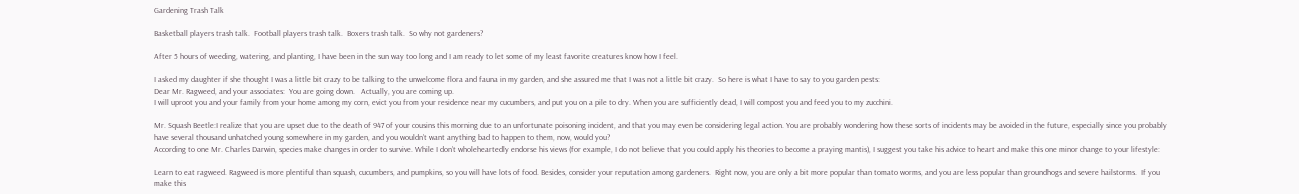Gardening Trash Talk

Basketball players trash talk.  Football players trash talk.  Boxers trash talk.  So why not gardeners?

After 5 hours of weeding, watering, and planting, I have been in the sun way too long and I am ready to let some of my least favorite creatures know how I feel.

I asked my daughter if she thought I was a little bit crazy to be talking to the unwelcome flora and fauna in my garden, and she assured me that I was not a little bit crazy.  So here is what I have to say to you garden pests:
Dear Mr. Ragweed, and your associates:  You are going down.   Actually, you are coming up.
I will uproot you and your family from your home among my corn, evict you from your residence near my cucumbers, and put you on a pile to dry. When you are sufficiently dead, I will compost you and feed you to my zucchini.

Mr. Squash Beetle:I realize that you are upset due to the death of 947 of your cousins this morning due to an unfortunate poisoning incident, and that you may even be considering legal action. You are probably wondering how these sorts of incidents may be avoided in the future, especially since you probably have several thousand unhatched young somewhere in my garden, and you wouldn’t want anything bad to happen to them, now, would you?
According to one Mr. Charles Darwin, species make changes in order to survive. While I don’t wholeheartedly endorse his views (for example, I do not believe that you could apply his theories to become a praying mantis), I suggest you take his advice to heart and make this one minor change to your lifestyle:

Learn to eat ragweed. Ragweed is more plentiful than squash, cucumbers, and pumpkins, so you will have lots of food. Besides, consider your reputation among gardeners.  Right now, you are only a bit more popular than tomato worms, and you are less popular than groundhogs and severe hailstorms.  If you make this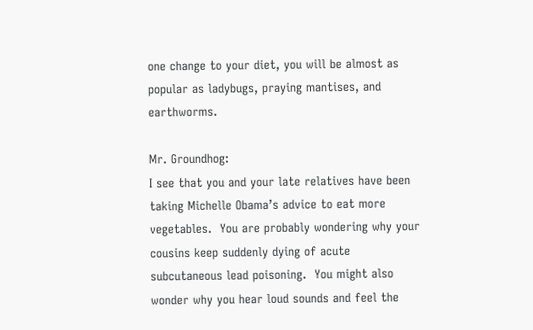one change to your diet, you will be almost as popular as ladybugs, praying mantises, and earthworms.

Mr. Groundhog:
I see that you and your late relatives have been taking Michelle Obama’s advice to eat more vegetables.  You are probably wondering why your cousins keep suddenly dying of acute subcutaneous lead poisoning.  You might also wonder why you hear loud sounds and feel the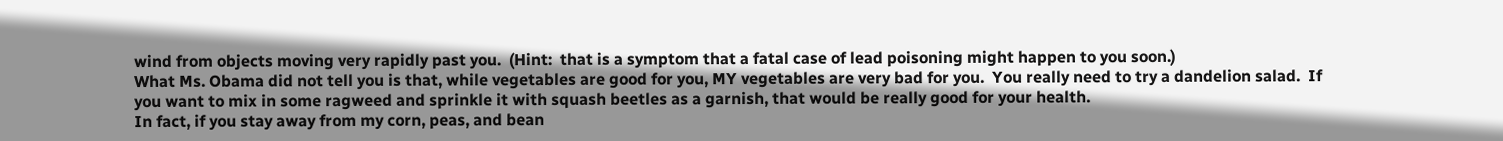wind from objects moving very rapidly past you.  (Hint:  that is a symptom that a fatal case of lead poisoning might happen to you soon.)
What Ms. Obama did not tell you is that, while vegetables are good for you, MY vegetables are very bad for you.  You really need to try a dandelion salad.  If you want to mix in some ragweed and sprinkle it with squash beetles as a garnish, that would be really good for your health.
In fact, if you stay away from my corn, peas, and bean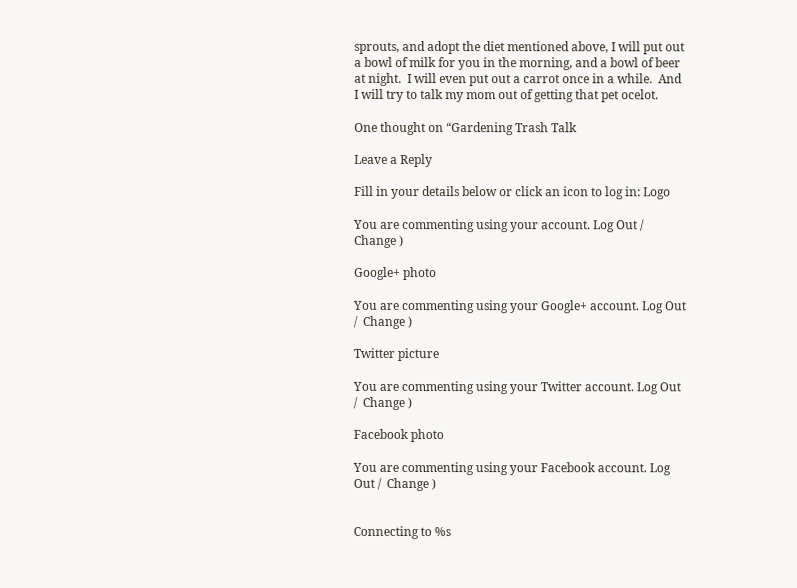sprouts, and adopt the diet mentioned above, I will put out a bowl of milk for you in the morning, and a bowl of beer at night.  I will even put out a carrot once in a while.  And I will try to talk my mom out of getting that pet ocelot.

One thought on “Gardening Trash Talk

Leave a Reply

Fill in your details below or click an icon to log in: Logo

You are commenting using your account. Log Out /  Change )

Google+ photo

You are commenting using your Google+ account. Log Out /  Change )

Twitter picture

You are commenting using your Twitter account. Log Out /  Change )

Facebook photo

You are commenting using your Facebook account. Log Out /  Change )


Connecting to %s